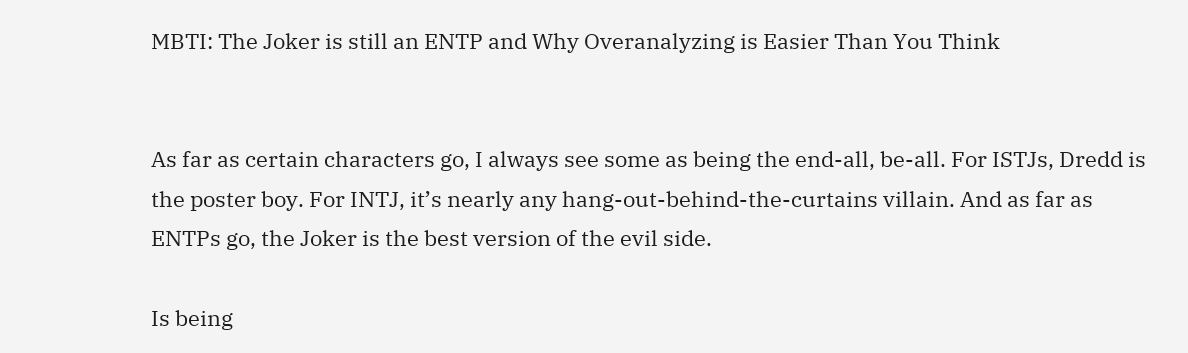MBTI: The Joker is still an ENTP and Why Overanalyzing is Easier Than You Think


As far as certain characters go, I always see some as being the end-all, be-all. For ISTJs, Dredd is the poster boy. For INTJ, it’s nearly any hang-out-behind-the-curtains villain. And as far as ENTPs go, the Joker is the best version of the evil side.

Is being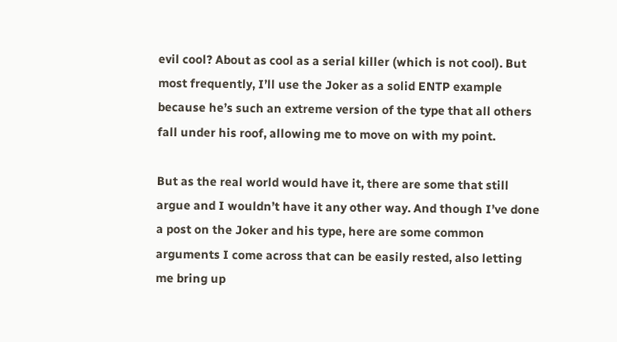evil cool? About as cool as a serial killer (which is not cool). But most frequently, I’ll use the Joker as a solid ENTP example because he’s such an extreme version of the type that all others fall under his roof, allowing me to move on with my point.

But as the real world would have it, there are some that still argue and I wouldn’t have it any other way. And though I’ve done a post on the Joker and his type, here are some common arguments I come across that can be easily rested, also letting me bring up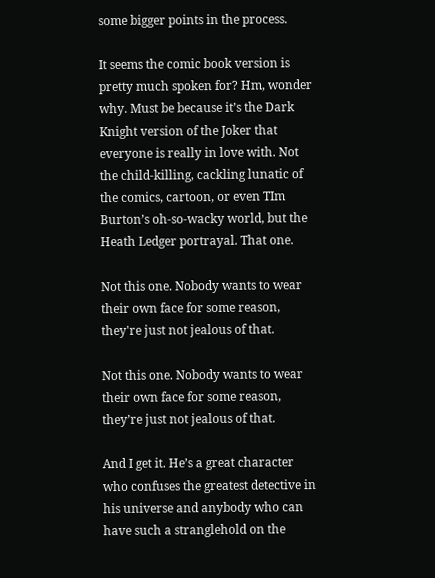some bigger points in the process.

It seems the comic book version is pretty much spoken for? Hm, wonder why. Must be because it’s the Dark Knight version of the Joker that everyone is really in love with. Not the child-killing, cackling lunatic of the comics, cartoon, or even TIm Burton’s oh-so-wacky world, but the Heath Ledger portrayal. That one.

Not this one. Nobody wants to wear their own face for some reason, they're just not jealous of that.

Not this one. Nobody wants to wear their own face for some reason, they’re just not jealous of that.

And I get it. He’s a great character who confuses the greatest detective in his universe and anybody who can have such a stranglehold on the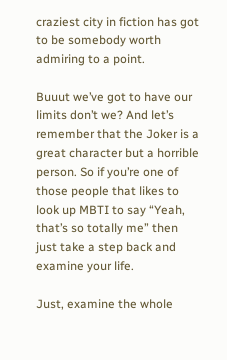craziest city in fiction has got to be somebody worth admiring to a point.

Buuut we’ve got to have our limits don’t we? And let’s remember that the Joker is a great character but a horrible person. So if you’re one of those people that likes to look up MBTI to say “Yeah, that’s so totally me” then just take a step back and examine your life.

Just, examine the whole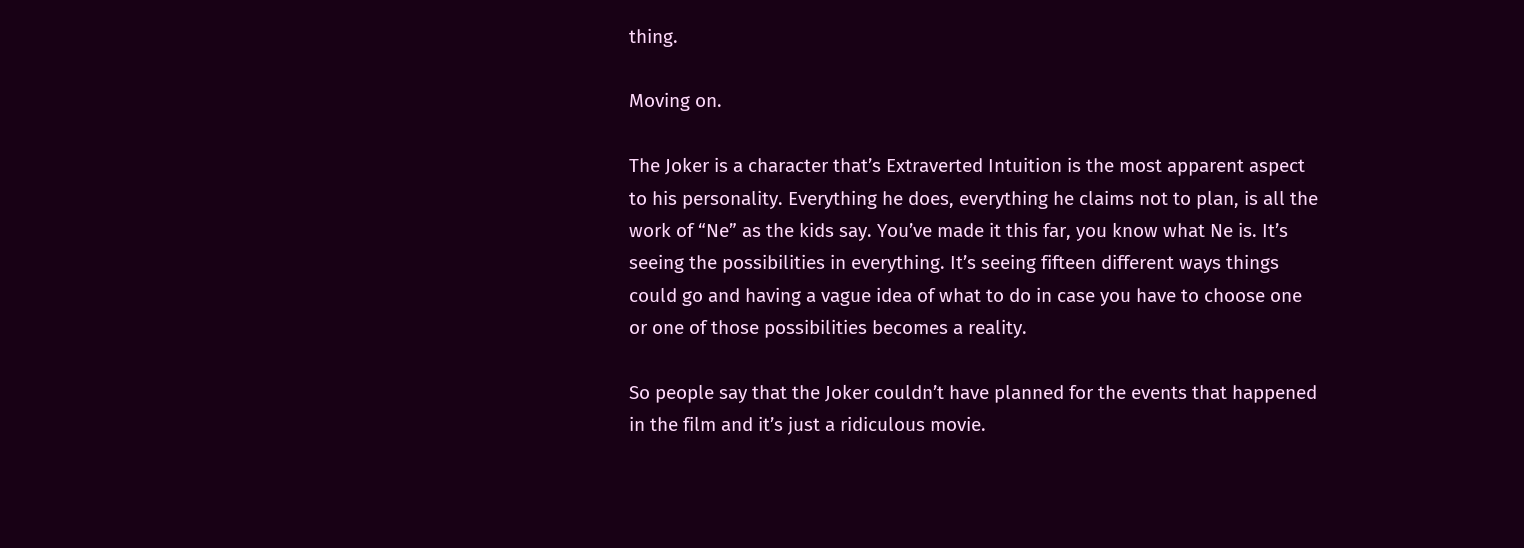thing.

Moving on.

The Joker is a character that’s Extraverted Intuition is the most apparent aspect to his personality. Everything he does, everything he claims not to plan, is all the work of “Ne” as the kids say. You’ve made it this far, you know what Ne is. It’s seeing the possibilities in everything. It’s seeing fifteen different ways things could go and having a vague idea of what to do in case you have to choose one or one of those possibilities becomes a reality.

So people say that the Joker couldn’t have planned for the events that happened in the film and it’s just a ridiculous movie.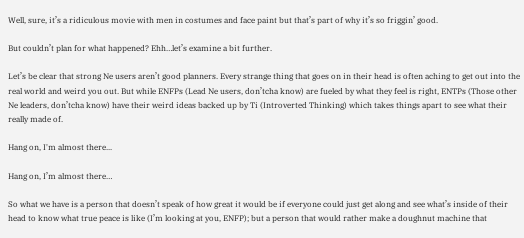Well, sure, it’s a ridiculous movie with men in costumes and face paint but that’s part of why it’s so friggin’ good.

But couldn’t plan for what happened? Ehh…let’s examine a bit further.

Let’s be clear that strong Ne users aren’t good planners. Every strange thing that goes on in their head is often aching to get out into the real world and weird you out. But while ENFPs (Lead Ne users, don’tcha know) are fueled by what they feel is right, ENTPs (Those other Ne leaders, don’tcha know) have their weird ideas backed up by Ti (Introverted Thinking) which takes things apart to see what their really made of.

Hang on, I'm almost there...

Hang on, I’m almost there…

So what we have is a person that doesn’t speak of how great it would be if everyone could just get along and see what’s inside of their head to know what true peace is like (I’m looking at you, ENFP); but a person that would rather make a doughnut machine that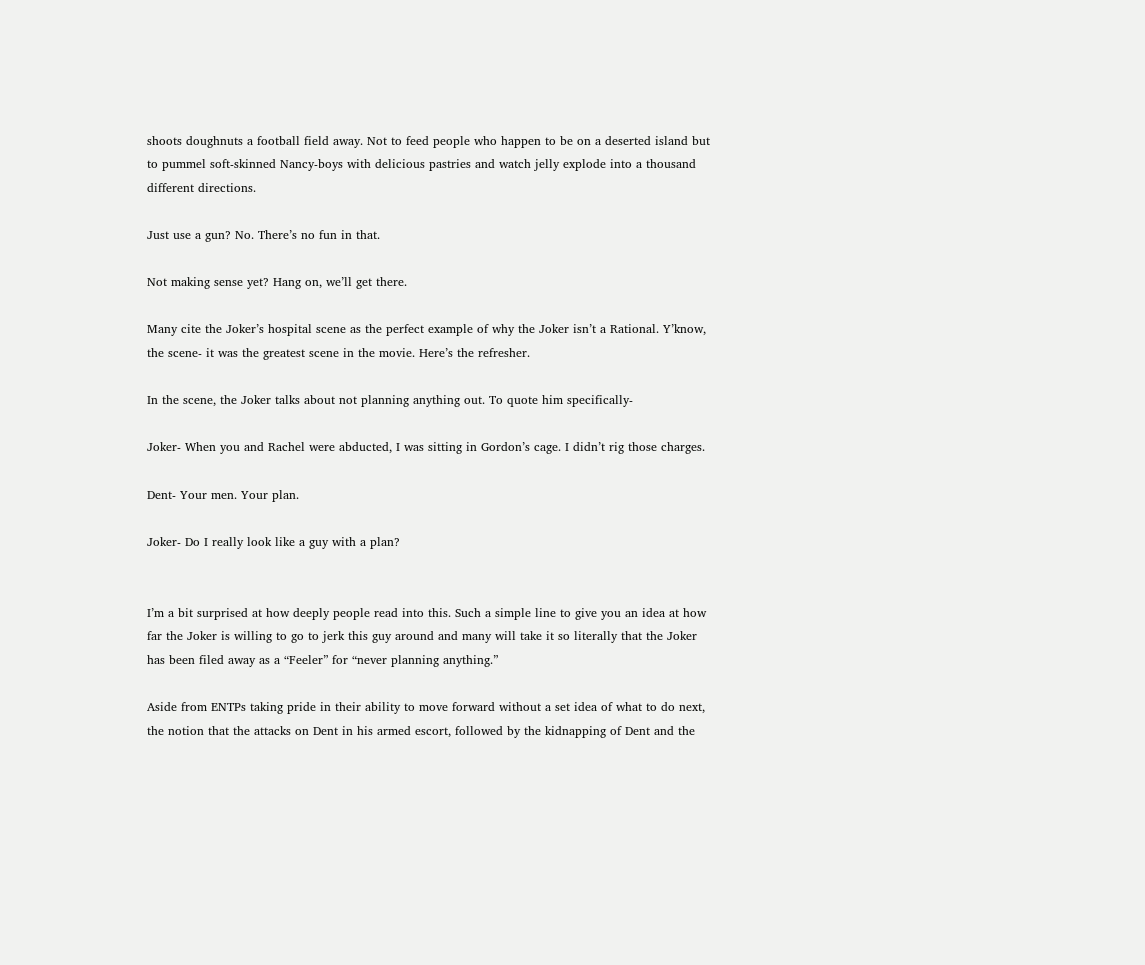shoots doughnuts a football field away. Not to feed people who happen to be on a deserted island but to pummel soft-skinned Nancy-boys with delicious pastries and watch jelly explode into a thousand different directions.

Just use a gun? No. There’s no fun in that.

Not making sense yet? Hang on, we’ll get there.

Many cite the Joker’s hospital scene as the perfect example of why the Joker isn’t a Rational. Y’know, the scene- it was the greatest scene in the movie. Here’s the refresher.

In the scene, the Joker talks about not planning anything out. To quote him specifically-

Joker- When you and Rachel were abducted, I was sitting in Gordon’s cage. I didn’t rig those charges.

Dent- Your men. Your plan.

Joker- Do I really look like a guy with a plan?


I’m a bit surprised at how deeply people read into this. Such a simple line to give you an idea at how far the Joker is willing to go to jerk this guy around and many will take it so literally that the Joker has been filed away as a “Feeler” for “never planning anything.”

Aside from ENTPs taking pride in their ability to move forward without a set idea of what to do next, the notion that the attacks on Dent in his armed escort, followed by the kidnapping of Dent and the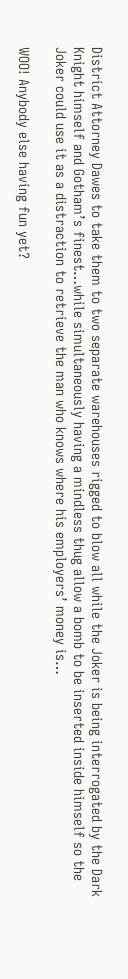District Attorney Dawes to take them to two separate warehouses rigged to blow all while the Joker is being interrogated by the Dark Knight himself and Gotham’s finest…while simultaneously having a mindless thug allow a bomb to be inserted inside himself so the Joker could use it as a distraction to retrieve the man who knows where his employers’ money is…

WOO! Anybody else having fun yet?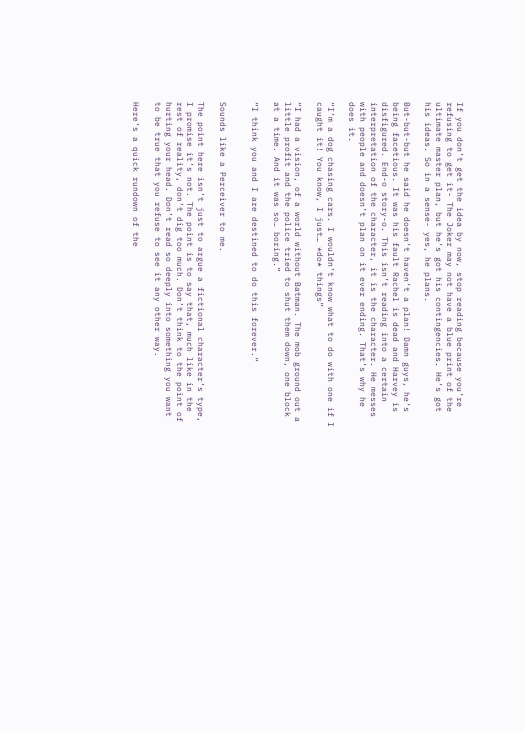If you don’t get the idea by now, stop reading because you’re refusing to get it- The Joker may not have a blue print of the ultimate master plan, but he’s got his contingencies. He’s got his ideas. So in a sense- yes, he plans.

But-but-but he said he doesn’t haven’t a plan! Damn guys, he’s being facetious. It was his fault Rachel is dead and Harvey is disfigured. End-o story-o. This isn’t reading into a certain interpretation of the character, it is the character. He messes with people and doesn’t plan on it ever ending. That’s why he does it.

“I’m a dog chasing cars. I wouldn’t know what to do with one if I caught it! You know, I just… *do* things”

“I had a vision, of a world without Batman. The mob ground out a little profit and the police tried to shut them down, one block at a time. And it was so… boring.”

“I think you and I are destined to do this forever.”


Sounds like a Perceiver to me.

The point here isn’t just to argue a fictional character’s type, I promise it’s not. The point is to say that, much like in the rest of reality, don’t dig too much. Don’t think to the point of hurting your head. Don’t read so deeply into something you want to be true that you refuse to see it any other way.

Here’s a quick rundown of the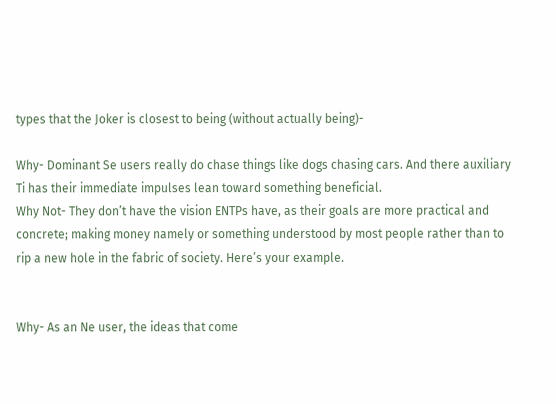types that the Joker is closest to being (without actually being)-

Why- Dominant Se users really do chase things like dogs chasing cars. And there auxiliary Ti has their immediate impulses lean toward something beneficial.
Why Not- They don’t have the vision ENTPs have, as their goals are more practical and concrete; making money namely or something understood by most people rather than to rip a new hole in the fabric of society. Here’s your example.


Why- As an Ne user, the ideas that come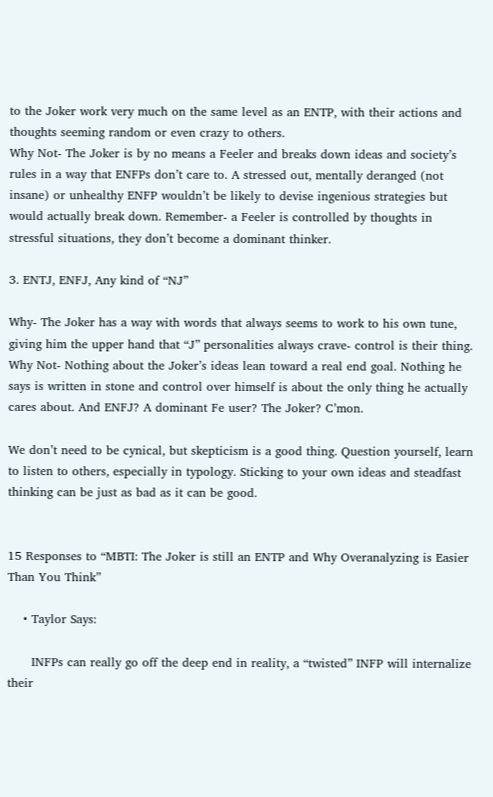to the Joker work very much on the same level as an ENTP, with their actions and thoughts seeming random or even crazy to others.
Why Not- The Joker is by no means a Feeler and breaks down ideas and society’s rules in a way that ENFPs don’t care to. A stressed out, mentally deranged (not insane) or unhealthy ENFP wouldn’t be likely to devise ingenious strategies but would actually break down. Remember- a Feeler is controlled by thoughts in stressful situations, they don’t become a dominant thinker.

3. ENTJ, ENFJ, Any kind of “NJ”

Why- The Joker has a way with words that always seems to work to his own tune, giving him the upper hand that “J” personalities always crave- control is their thing.
Why Not- Nothing about the Joker’s ideas lean toward a real end goal. Nothing he says is written in stone and control over himself is about the only thing he actually cares about. And ENFJ? A dominant Fe user? The Joker? C’mon.

We don’t need to be cynical, but skepticism is a good thing. Question yourself, learn to listen to others, especially in typology. Sticking to your own ideas and steadfast thinking can be just as bad as it can be good.


15 Responses to “MBTI: The Joker is still an ENTP and Why Overanalyzing is Easier Than You Think”

    • Taylor Says:

      INFPs can really go off the deep end in reality, a “twisted” INFP will internalize their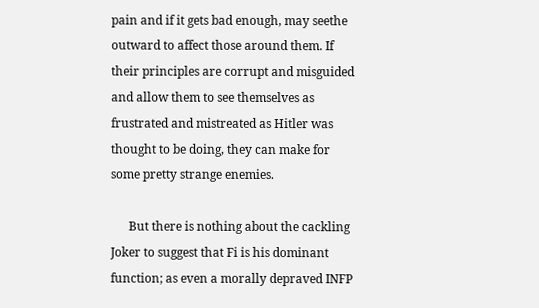pain and if it gets bad enough, may seethe outward to affect those around them. If their principles are corrupt and misguided and allow them to see themselves as frustrated and mistreated as Hitler was thought to be doing, they can make for some pretty strange enemies.

      But there is nothing about the cackling Joker to suggest that Fi is his dominant function; as even a morally depraved INFP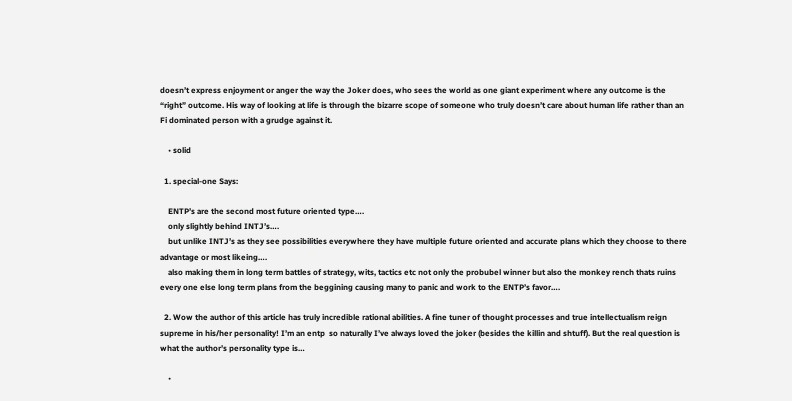doesn’t express enjoyment or anger the way the Joker does, who sees the world as one giant experiment where any outcome is the “right” outcome. His way of looking at life is through the bizarre scope of someone who truly doesn’t care about human life rather than an Fi dominated person with a grudge against it.

    • solid

  1. special-one Says:

    ENTP’s are the second most future oriented type….
    only slightly behind INTJ’s….
    but unlike INTJ’s as they see possibilities everywhere they have multiple future oriented and accurate plans which they choose to there advantage or most likeing….
    also making them in long term battles of strategy, wits, tactics etc not only the probubel winner but also the monkey rench thats ruins every one else long term plans from the beggining causing many to panic and work to the ENTP’s favor….

  2. Wow the author of this article has truly incredible rational abilities. A fine tuner of thought processes and true intellectualism reign supreme in his/her personality! I’m an entp  so naturally I’ve always loved the joker (besides the killin and shtuff). But the real question is what the author’s personality type is…

    •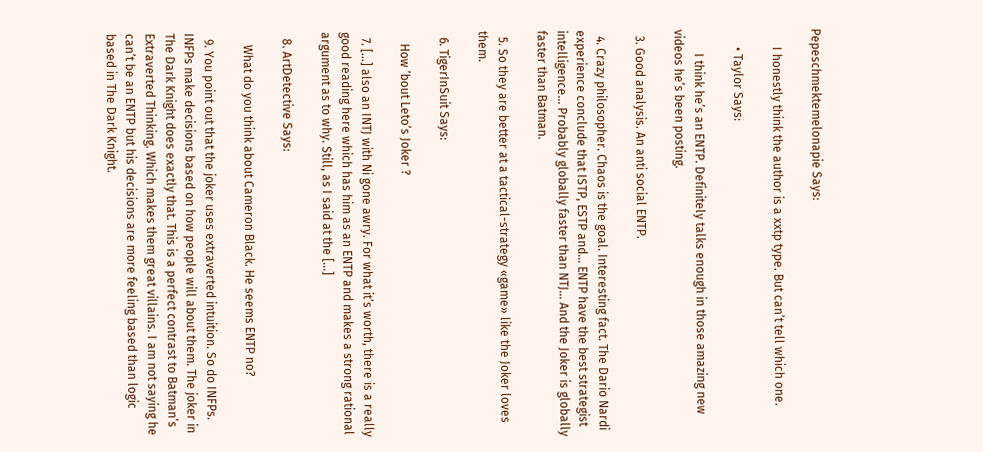Pepeschmektemelonapie Says:

      I honestly think the author is a xxtp type. But can’t tell which one.

      • Taylor Says:

        I think he’s an ENTP. Definitely talks enough in those amazing new videos he’s been posting.

  3. Good analysis. An anti social ENTP.

  4. Crazy philosopher. Chaos is the goal. Interesting fact. The Dario Nardi experience conclude that ISTP, ESTP and… ENTP have the best strategist intelligence… Probably globally faster than NTJ… And the Joker is globally faster than Batman.

  5. So they are better at a tactical-strategy «game» like the Joker loves them.

  6. TigerInSuit Says:

    How ’bout Leto’s Joker ?

  7. […] also an INTJ with Ni gone awry. For what it’s worth, there is a really good reading here which has him as an ENTP and makes a strong rational argument as to why. Still, as I said at the […]

  8. ArtDetective Says:

    What do you think about Cameron Black. He seems ENTP no?

  9. You point out that the joker uses extraverted intuition. So do INFPs. INFPs make decisions based on how people will about them. The joker in The Dark Knight does exactly that. This is a perfect contrast to Batman’s Extraverted Thinking. Which makes them great villains. I am not saying he can’t be an ENTP but his decisions are more feeling based than logic based in The Dark Knight.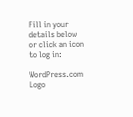Fill in your details below or click an icon to log in:

WordPress.com Logo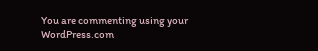You are commenting using your WordPress.com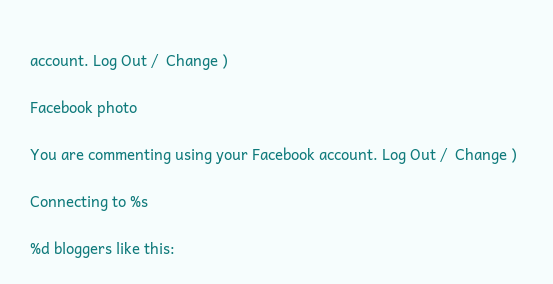account. Log Out /  Change )

Facebook photo

You are commenting using your Facebook account. Log Out /  Change )

Connecting to %s

%d bloggers like this: